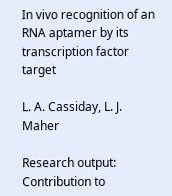In vivo recognition of an RNA aptamer by its transcription factor target

L. A. Cassiday, L. J. Maher

Research output: Contribution to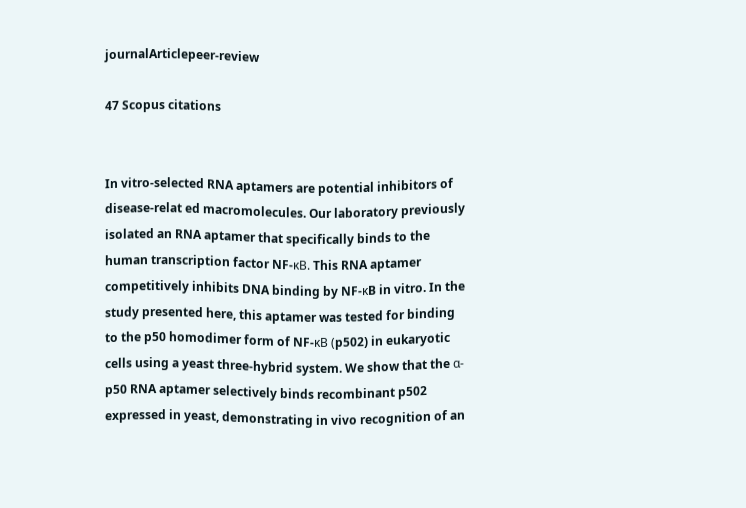journalArticlepeer-review

47 Scopus citations


In vitro-selected RNA aptamers are potential inhibitors of disease-relat ed macromolecules. Our laboratory previously isolated an RNA aptamer that specifically binds to the human transcription factor NF-κB. This RNA aptamer competitively inhibits DNA binding by NF-κB in vitro. In the study presented here, this aptamer was tested for binding to the p50 homodimer form of NF-κB (p502) in eukaryotic cells using a yeast three-hybrid system. We show that the α-p50 RNA aptamer selectively binds recombinant p502 expressed in yeast, demonstrating in vivo recognition of an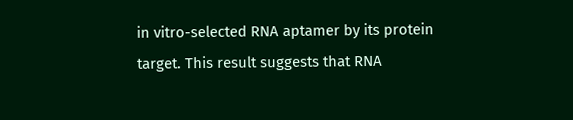in vitro-selected RNA aptamer by its protein target. This result suggests that RNA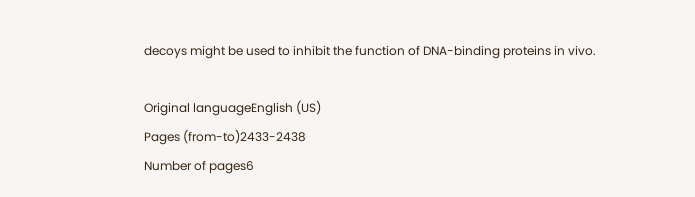decoys might be used to inhibit the function of DNA-binding proteins in vivo.

Original languageEnglish (US)
Pages (from-to)2433-2438
Number of pages6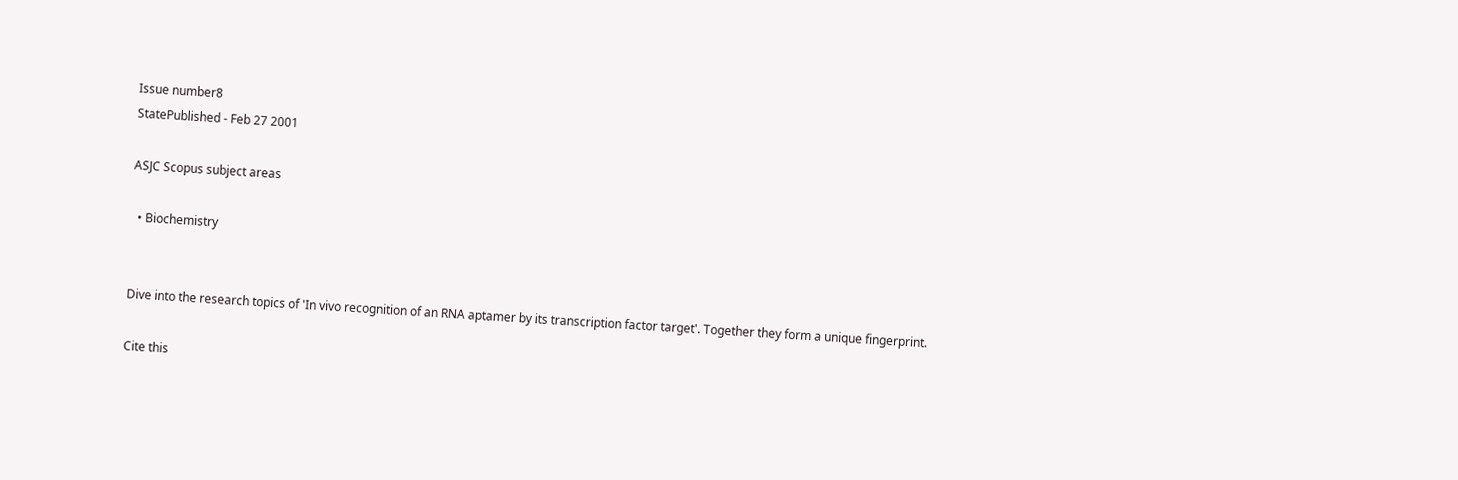Issue number8
StatePublished - Feb 27 2001

ASJC Scopus subject areas

  • Biochemistry


Dive into the research topics of 'In vivo recognition of an RNA aptamer by its transcription factor target'. Together they form a unique fingerprint.

Cite this